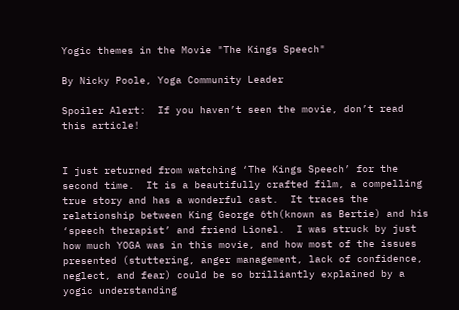Yogic themes in the Movie "The Kings Speech"

By Nicky Poole, Yoga Community Leader

Spoiler Alert:  If you haven’t seen the movie, don’t read this article!


I just returned from watching ‘The Kings Speech’ for the second time.  It is a beautifully crafted film, a compelling true story and has a wonderful cast.  It traces the relationship between King George 6th(known as Bertie) and his ‘speech therapist’ and friend Lionel.  I was struck by just how much YOGA was in this movie, and how most of the issues presented (stuttering, anger management, lack of confidence, neglect, and fear) could be so brilliantly explained by a yogic understanding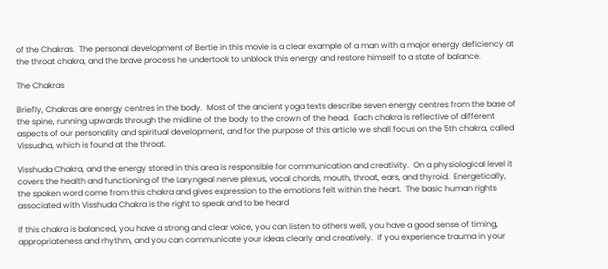of the Chakras.  The personal development of Bertie in this movie is a clear example of a man with a major energy deficiency at the throat chakra, and the brave process he undertook to unblock this energy and restore himself to a state of balance.

The Chakras

Briefly, Chakras are energy centres in the body.  Most of the ancient yoga texts describe seven energy centres from the base of the spine, running upwards through the midline of the body to the crown of the head.  Each chakra is reflective of different aspects of our personality and spiritual development, and for the purpose of this article we shall focus on the 5th chakra, called Vissudha, which is found at the throat.

Visshuda Chakra, and the energy stored in this area is responsible for communication and creativity.  On a physiological level it covers the health and functioning of the Laryngeal nerve plexus, vocal chords, mouth, throat, ears, and thyroid.  Energetically, the spoken word come from this chakra and gives expression to the emotions felt within the heart.  The basic human rights associated with Visshuda Chakra is the right to speak and to be heard

If this chakra is balanced, you have a strong and clear voice, you can listen to others well, you have a good sense of timing, appropriateness and rhythm, and you can communicate your ideas clearly and creatively.  If you experience trauma in your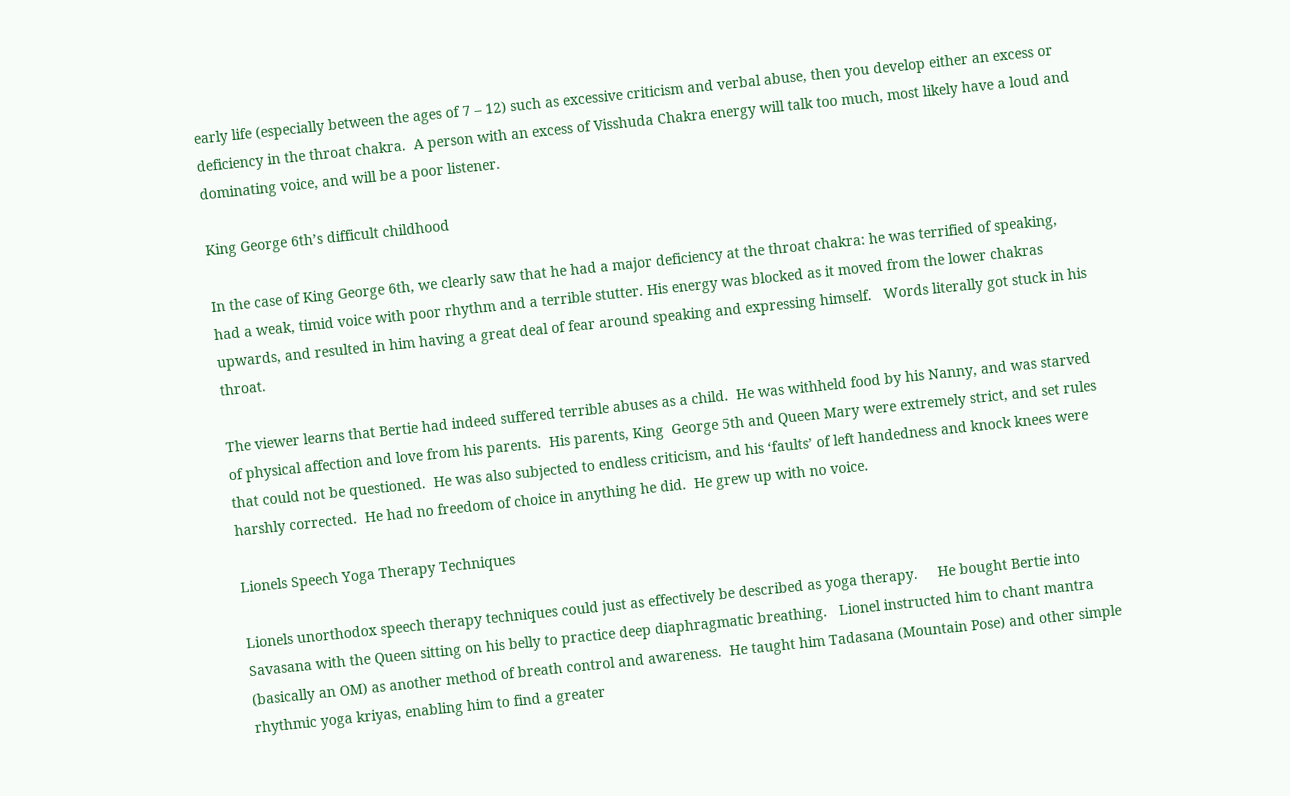early life (especially between the ages of 7 – 12) such as excessive criticism and verbal abuse, then you develop either an excess or deficiency in the throat chakra.  A person with an excess of Visshuda Chakra energy will talk too much, most likely have a loud and dominating voice, and will be a poor listener.

King George 6th’s difficult childhood

In the case of King George 6th, we clearly saw that he had a major deficiency at the throat chakra: he was terrified of speaking, had a weak, timid voice with poor rhythm and a terrible stutter. His energy was blocked as it moved from the lower chakras upwards, and resulted in him having a great deal of fear around speaking and expressing himself.   Words literally got stuck in his throat.

The viewer learns that Bertie had indeed suffered terrible abuses as a child.  He was withheld food by his Nanny, and was starved of physical affection and love from his parents.  His parents, King  George 5th and Queen Mary were extremely strict, and set rules that could not be questioned.  He was also subjected to endless criticism, and his ‘faults’ of left handedness and knock knees were harshly corrected.  He had no freedom of choice in anything he did.  He grew up with no voice.

Lionels Speech Yoga Therapy Techniques

Lionels unorthodox speech therapy techniques could just as effectively be described as yoga therapy.     He bought Bertie into Savasana with the Queen sitting on his belly to practice deep diaphragmatic breathing.   Lionel instructed him to chant mantra (basically an OM) as another method of breath control and awareness.  He taught him Tadasana (Mountain Pose) and other simple rhythmic yoga kriyas, enabling him to find a greater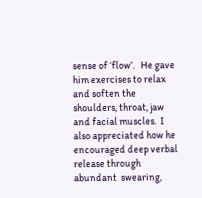sense of ‘flow’.   He gave him exercises to relax and soften the shoulders, throat, jaw and facial muscles.  I also appreciated how he encouraged deep verbal release through abundant  swearing,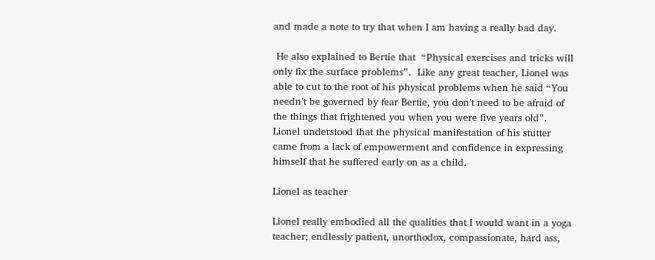and made a note to try that when I am having a really bad day.

 He also explained to Bertie that  “Physical exercises and tricks will only fix the surface problems”.  Like any great teacher, Lionel was able to cut to the root of his physical problems when he said “You needn’t be governed by fear Bertie, you don’t need to be afraid of the things that frightened you when you were five years old”.  Lionel understood that the physical manifestation of his stutter came from a lack of empowerment and confidence in expressing himself that he suffered early on as a child.

Lionel as teacher

Lionel really embodied all the qualities that I would want in a yoga teacher; endlessly patient, unorthodox, compassionate, hard ass,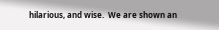hilarious, and wise.  We are shown an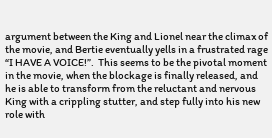argument between the King and Lionel near the climax of the movie, and Bertie eventually yells in a frustrated rage “I HAVE A VOICE!”.  This seems to be the pivotal moment in the movie, when the blockage is finally released, and he is able to transform from the reluctant and nervous King with a crippling stutter, and step fully into his new role with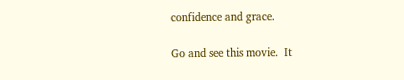confidence and grace.

Go and see this movie.  It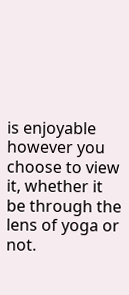is enjoyable however you choose to view it, whether it be through the lens of yoga or not.